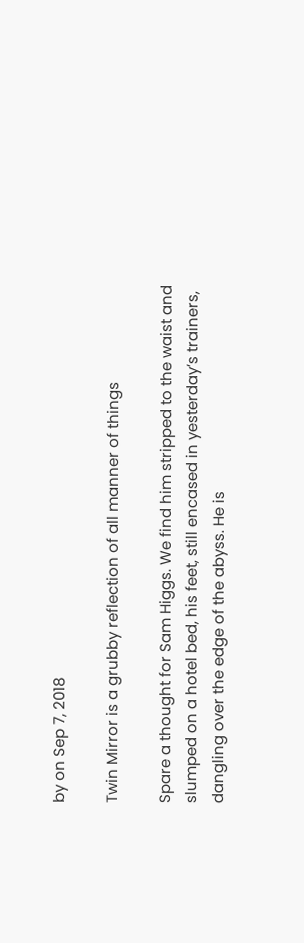by on Sep 7, 2018

Twin Mirror is a grubby reflection of all manner of things

Spare a thought for Sam Higgs. We find him stripped to the waist and slumped on a hotel bed, his feet, still encased in yesterday’s trainers, dangling over the edge of the abyss. He is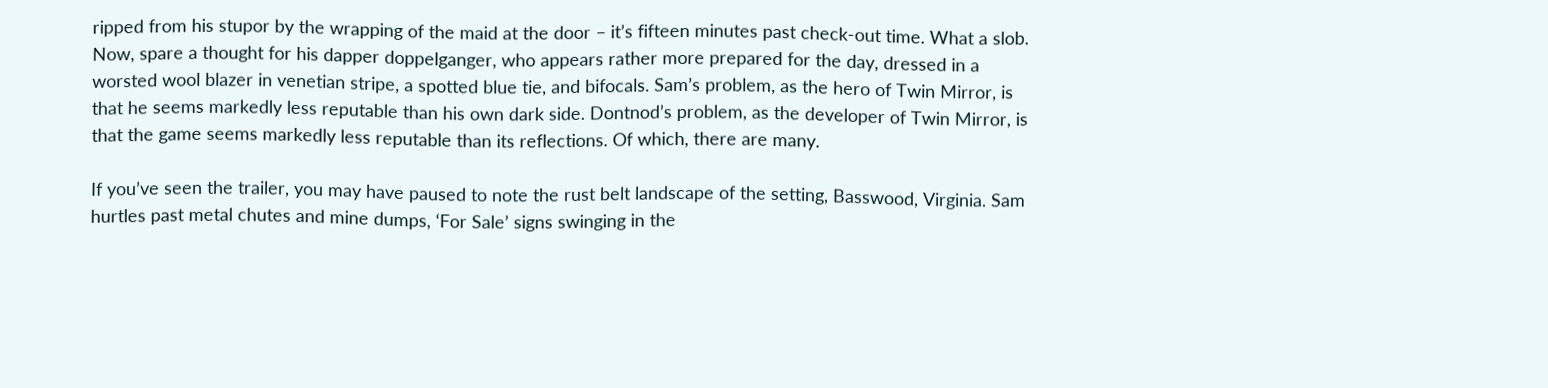ripped from his stupor by the wrapping of the maid at the door – it’s fifteen minutes past check-out time. What a slob. Now, spare a thought for his dapper doppelganger, who appears rather more prepared for the day, dressed in a worsted wool blazer in venetian stripe, a spotted blue tie, and bifocals. Sam’s problem, as the hero of Twin Mirror, is that he seems markedly less reputable than his own dark side. Dontnod’s problem, as the developer of Twin Mirror, is that the game seems markedly less reputable than its reflections. Of which, there are many.

If you’ve seen the trailer, you may have paused to note the rust belt landscape of the setting, Basswood, Virginia. Sam hurtles past metal chutes and mine dumps, ‘For Sale’ signs swinging in the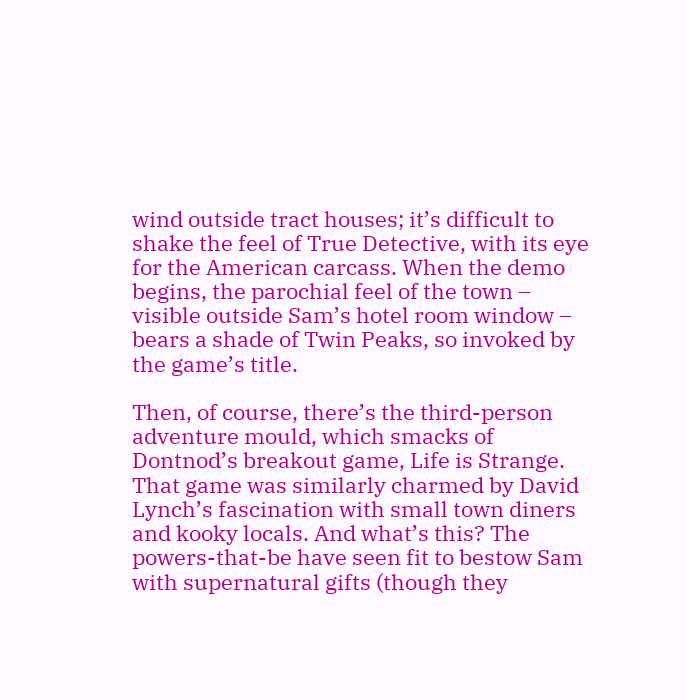wind outside tract houses; it’s difficult to shake the feel of True Detective, with its eye for the American carcass. When the demo begins, the parochial feel of the town – visible outside Sam’s hotel room window – bears a shade of Twin Peaks, so invoked by the game’s title.

Then, of course, there’s the third-person adventure mould, which smacks of Dontnod’s breakout game, Life is Strange. That game was similarly charmed by David Lynch’s fascination with small town diners and kooky locals. And what’s this? The powers-that-be have seen fit to bestow Sam with supernatural gifts (though they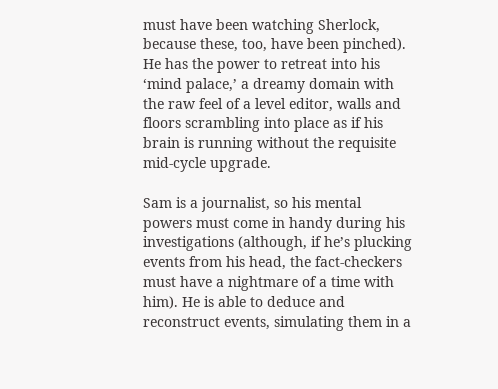must have been watching Sherlock, because these, too, have been pinched). He has the power to retreat into his ‘mind palace,’ a dreamy domain with the raw feel of a level editor, walls and floors scrambling into place as if his brain is running without the requisite mid-cycle upgrade.

Sam is a journalist, so his mental powers must come in handy during his investigations (although, if he’s plucking events from his head, the fact-checkers must have a nightmare of a time with him). He is able to deduce and reconstruct events, simulating them in a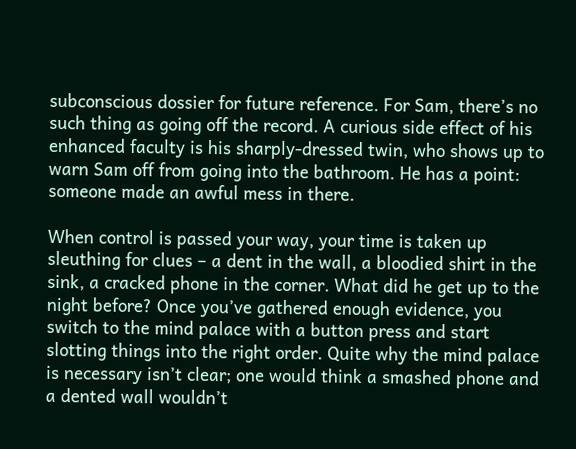subconscious dossier for future reference. For Sam, there’s no such thing as going off the record. A curious side effect of his enhanced faculty is his sharply-dressed twin, who shows up to warn Sam off from going into the bathroom. He has a point: someone made an awful mess in there.

When control is passed your way, your time is taken up sleuthing for clues – a dent in the wall, a bloodied shirt in the sink, a cracked phone in the corner. What did he get up to the night before? Once you’ve gathered enough evidence, you switch to the mind palace with a button press and start slotting things into the right order. Quite why the mind palace is necessary isn’t clear; one would think a smashed phone and a dented wall wouldn’t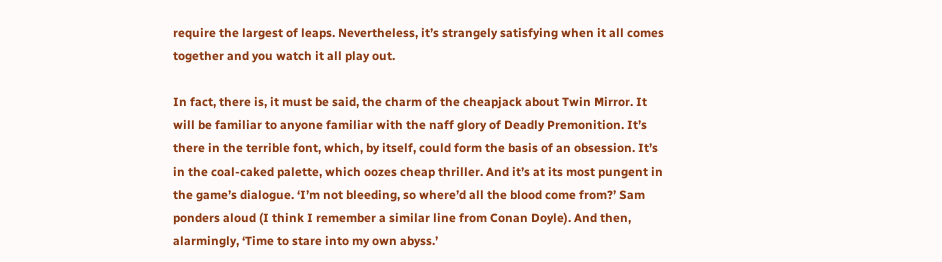require the largest of leaps. Nevertheless, it’s strangely satisfying when it all comes together and you watch it all play out.

In fact, there is, it must be said, the charm of the cheapjack about Twin Mirror. It will be familiar to anyone familiar with the naff glory of Deadly Premonition. It’s there in the terrible font, which, by itself, could form the basis of an obsession. It’s in the coal-caked palette, which oozes cheap thriller. And it’s at its most pungent in the game’s dialogue. ‘I’m not bleeding, so where’d all the blood come from?’ Sam ponders aloud (I think I remember a similar line from Conan Doyle). And then, alarmingly, ‘Time to stare into my own abyss.’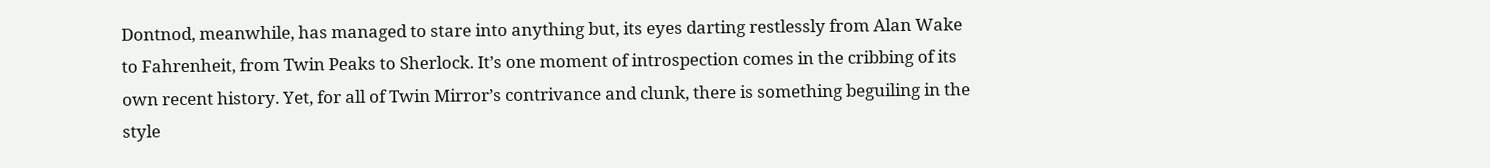Dontnod, meanwhile, has managed to stare into anything but, its eyes darting restlessly from Alan Wake to Fahrenheit, from Twin Peaks to Sherlock. It’s one moment of introspection comes in the cribbing of its own recent history. Yet, for all of Twin Mirror’s contrivance and clunk, there is something beguiling in the style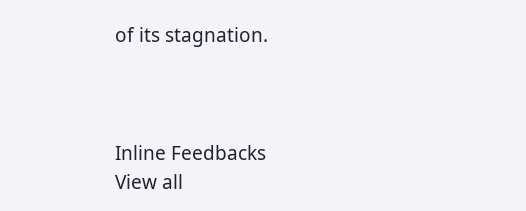of its stagnation.



Inline Feedbacks
View all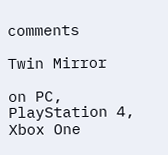comments

Twin Mirror

on PC, PlayStation 4, Xbox One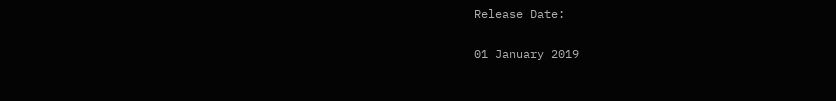Release Date:

01 January 2019